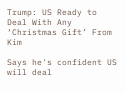Trump: US Ready to Deal With Any ‘Christmas Gift’ From Kim

Says he's confident US will deal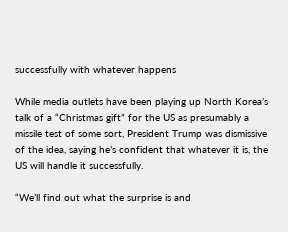successfully with whatever happens

While media outlets have been playing up North Korea’s talk of a “Christmas gift” for the US as presumably a missile test of some sort, President Trump was dismissive of the idea, saying he’s confident that whatever it is, the US will handle it successfully.

“We’ll find out what the surprise is and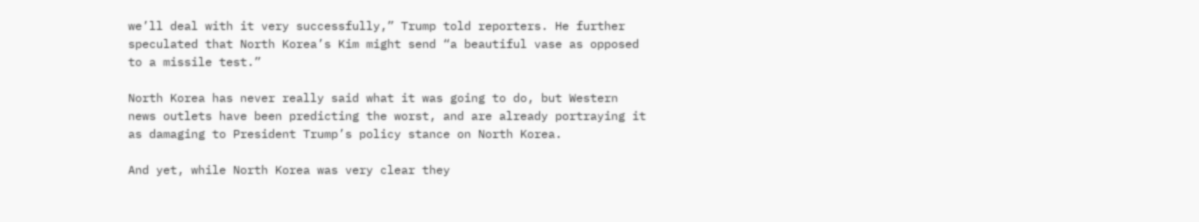we’ll deal with it very successfully,” Trump told reporters. He further speculated that North Korea’s Kim might send “a beautiful vase as opposed to a missile test.”

North Korea has never really said what it was going to do, but Western news outlets have been predicting the worst, and are already portraying it as damaging to President Trump’s policy stance on North Korea.

And yet, while North Korea was very clear they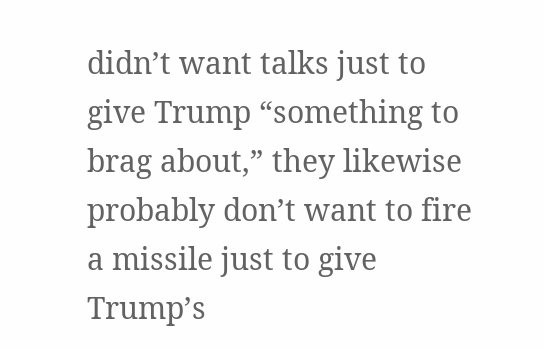didn’t want talks just to give Trump “something to brag about,” they likewise probably don’t want to fire a missile just to give Trump’s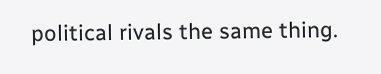political rivals the same thing.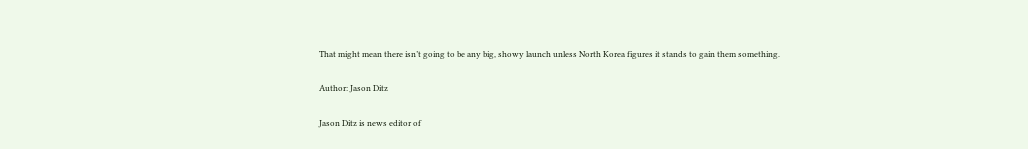That might mean there isn’t going to be any big, showy launch unless North Korea figures it stands to gain them something.

Author: Jason Ditz

Jason Ditz is news editor of